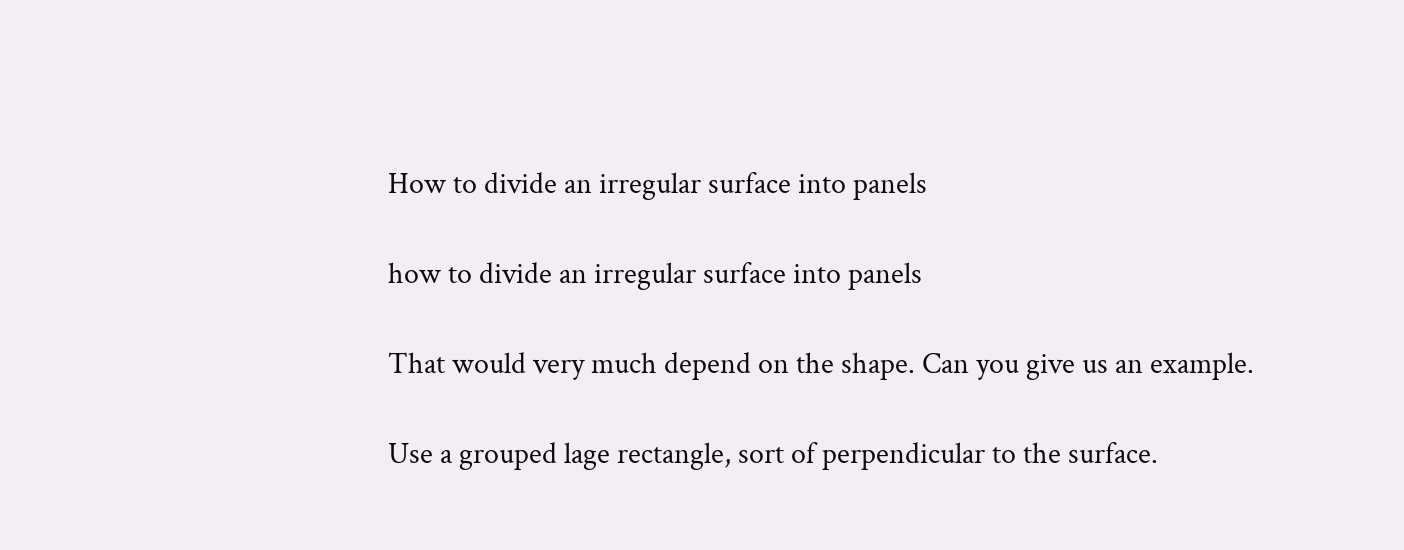How to divide an irregular surface into panels

how to divide an irregular surface into panels

That would very much depend on the shape. Can you give us an example.

Use a grouped lage rectangle, sort of perpendicular to the surface.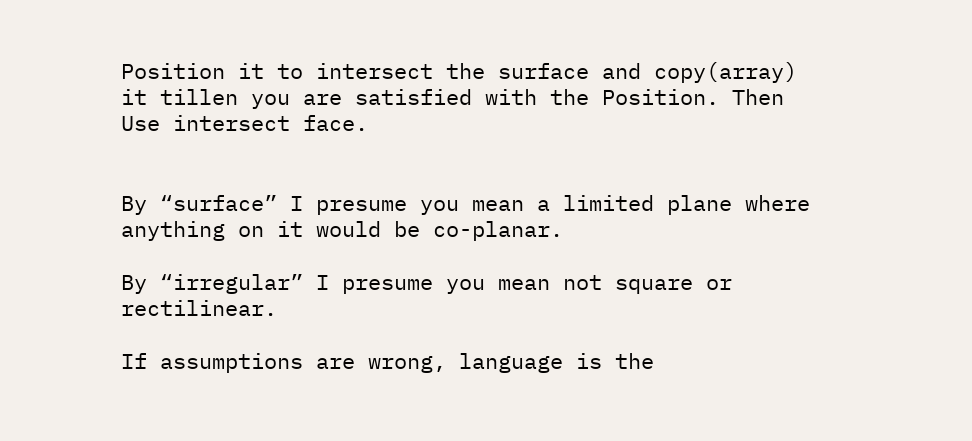Position it to intersect the surface and copy(array) it tillen you are satisfied with the Position. Then Use intersect face.


By “surface” I presume you mean a limited plane where anything on it would be co-planar.

By “irregular” I presume you mean not square or rectilinear.

If assumptions are wrong, language is the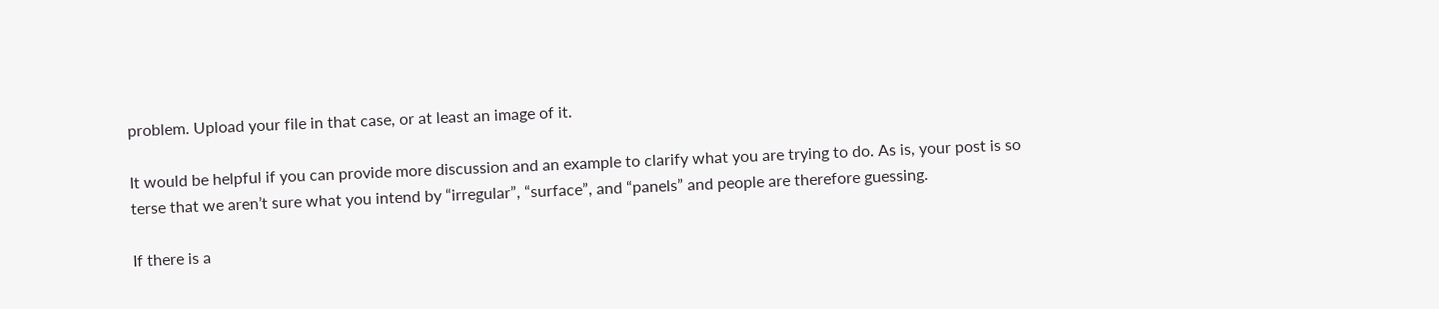problem. Upload your file in that case, or at least an image of it.

It would be helpful if you can provide more discussion and an example to clarify what you are trying to do. As is, your post is so terse that we aren’t sure what you intend by “irregular”, “surface”, and “panels” and people are therefore guessing.

If there is a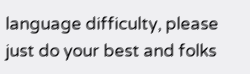language difficulty, please just do your best and folks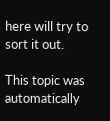here will try to sort it out.

This topic was automatically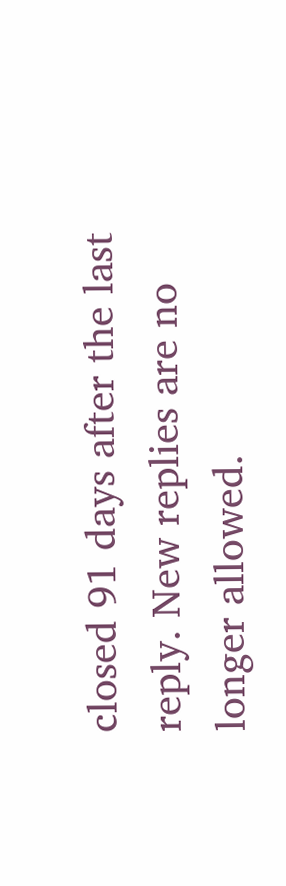closed 91 days after the last reply. New replies are no longer allowed.